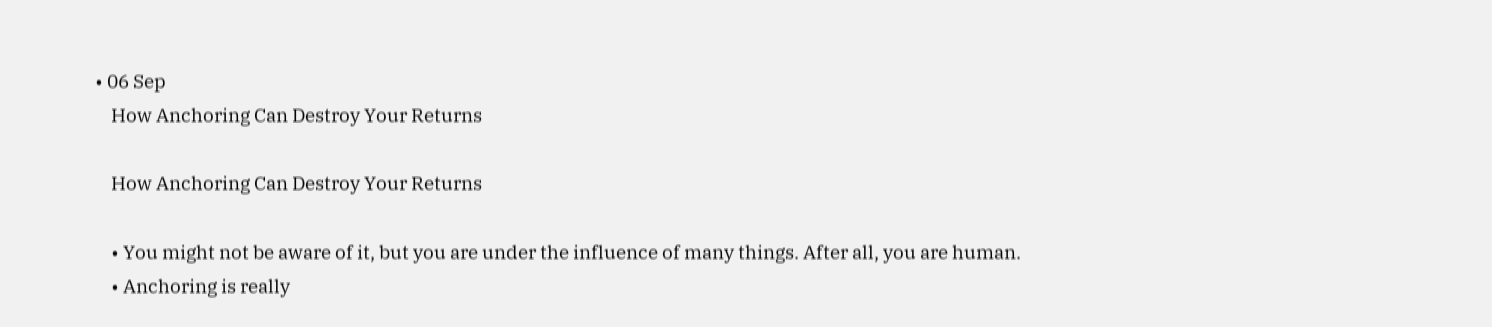• 06 Sep
    How Anchoring Can Destroy Your Returns

    How Anchoring Can Destroy Your Returns

    • You might not be aware of it, but you are under the influence of many things. After all, you are human.
    • Anchoring is really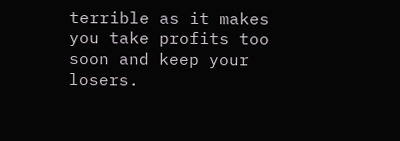terrible as it makes you take profits too soon and keep your losers.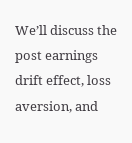We’ll discuss the post earnings drift effect, loss aversion, and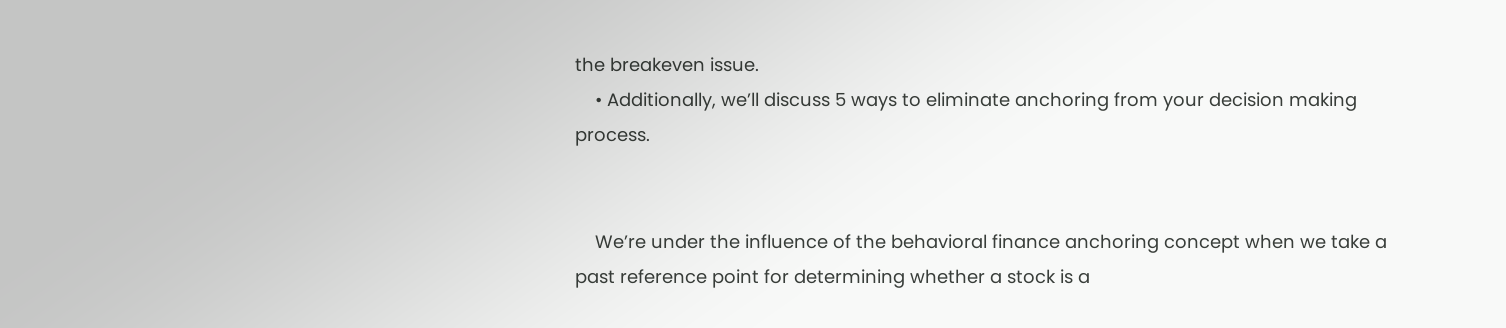the breakeven issue.
    • Additionally, we’ll discuss 5 ways to eliminate anchoring from your decision making process.


    We’re under the influence of the behavioral finance anchoring concept when we take a past reference point for determining whether a stock is a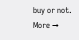buy or not. More →